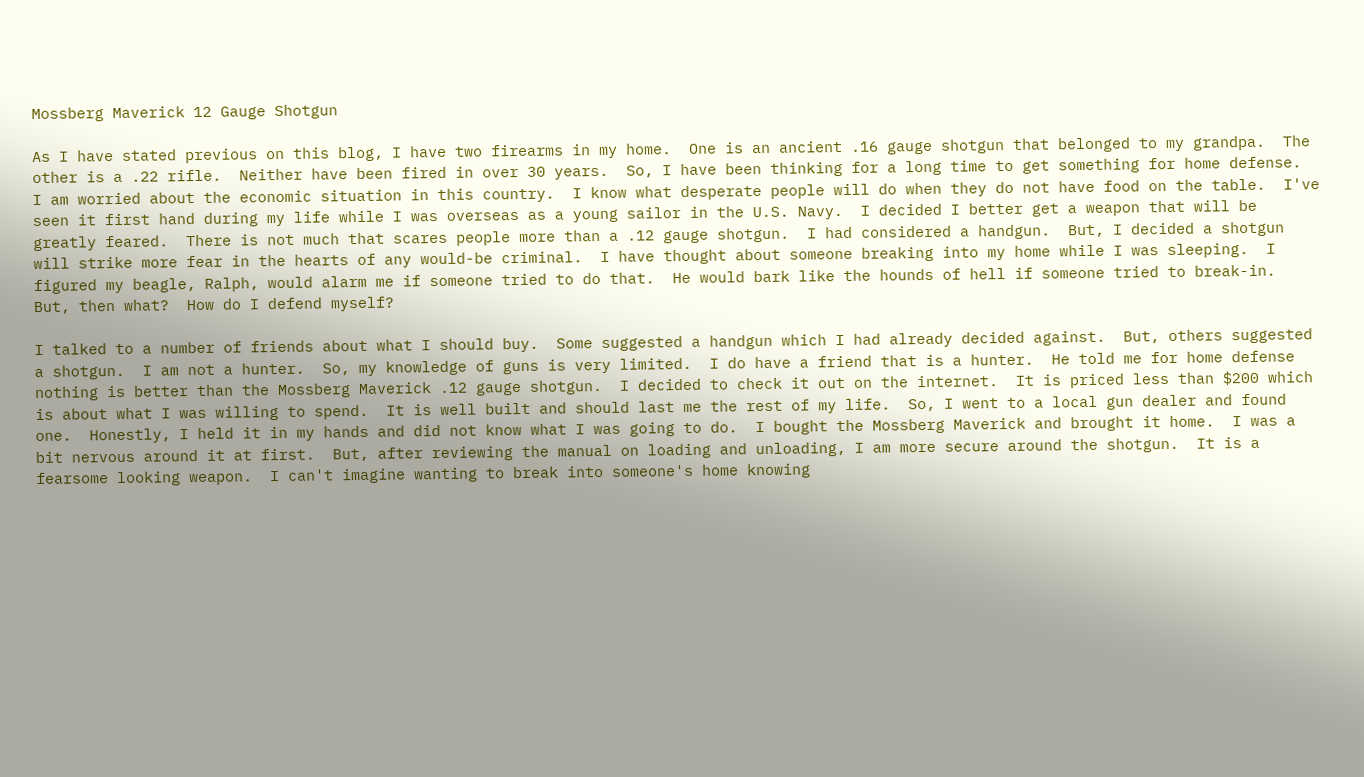Mossberg Maverick 12 Gauge Shotgun

As I have stated previous on this blog, I have two firearms in my home.  One is an ancient .16 gauge shotgun that belonged to my grandpa.  The other is a .22 rifle.  Neither have been fired in over 30 years.  So, I have been thinking for a long time to get something for home defense.  I am worried about the economic situation in this country.  I know what desperate people will do when they do not have food on the table.  I've seen it first hand during my life while I was overseas as a young sailor in the U.S. Navy.  I decided I better get a weapon that will be greatly feared.  There is not much that scares people more than a .12 gauge shotgun.  I had considered a handgun.  But, I decided a shotgun will strike more fear in the hearts of any would-be criminal.  I have thought about someone breaking into my home while I was sleeping.  I figured my beagle, Ralph, would alarm me if someone tried to do that.  He would bark like the hounds of hell if someone tried to break-in.  But, then what?  How do I defend myself?

I talked to a number of friends about what I should buy.  Some suggested a handgun which I had already decided against.  But, others suggested a shotgun.  I am not a hunter.  So, my knowledge of guns is very limited.  I do have a friend that is a hunter.  He told me for home defense nothing is better than the Mossberg Maverick .12 gauge shotgun.  I decided to check it out on the internet.  It is priced less than $200 which is about what I was willing to spend.  It is well built and should last me the rest of my life.  So, I went to a local gun dealer and found one.  Honestly, I held it in my hands and did not know what I was going to do.  I bought the Mossberg Maverick and brought it home.  I was a bit nervous around it at first.  But, after reviewing the manual on loading and unloading, I am more secure around the shotgun.  It is a fearsome looking weapon.  I can't imagine wanting to break into someone's home knowing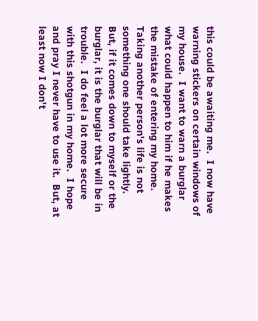this could be awaiting me.  I now have warning stickers on certain windows of my house.  I want to warn a burglar what could happen to him if he makes the mistake of entering my home.  Taking another person's life is not something one should take lightly.  But, if it comes down to myself or the burglar, it is the burglar that will be in trouble.  I do feel a lot more secure with this shotgun in my home.  I hope and pray I never have to use it.  But, at least now I don't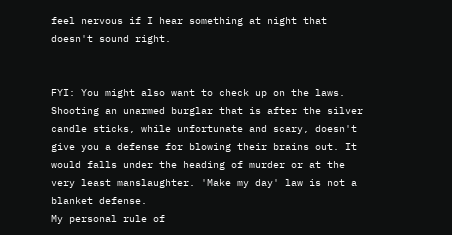feel nervous if I hear something at night that doesn't sound right.


FYI: You might also want to check up on the laws. Shooting an unarmed burglar that is after the silver candle sticks, while unfortunate and scary, doesn't give you a defense for blowing their brains out. It would falls under the heading of murder or at the very least manslaughter. 'Make my day' law is not a blanket defense.
My personal rule of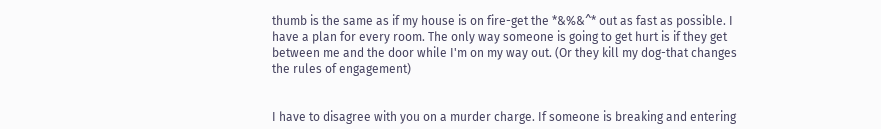thumb is the same as if my house is on fire-get the *&%&^* out as fast as possible. I have a plan for every room. The only way someone is going to get hurt is if they get between me and the door while I'm on my way out. (Or they kill my dog-that changes the rules of engagement)


I have to disagree with you on a murder charge. If someone is breaking and entering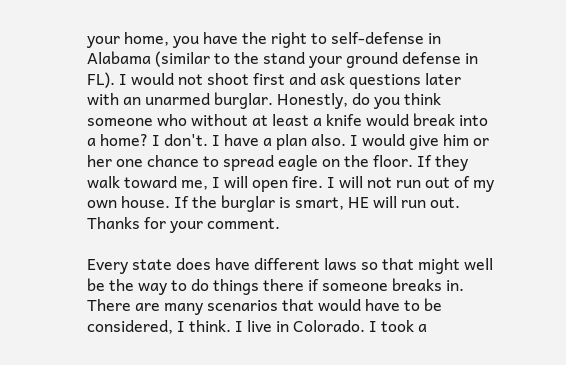your home, you have the right to self-defense in Alabama (similar to the stand your ground defense in FL). I would not shoot first and ask questions later with an unarmed burglar. Honestly, do you think someone who without at least a knife would break into a home? I don't. I have a plan also. I would give him or her one chance to spread eagle on the floor. If they walk toward me, I will open fire. I will not run out of my own house. If the burglar is smart, HE will run out. Thanks for your comment.

Every state does have different laws so that might well be the way to do things there if someone breaks in. There are many scenarios that would have to be considered, I think. I live in Colorado. I took a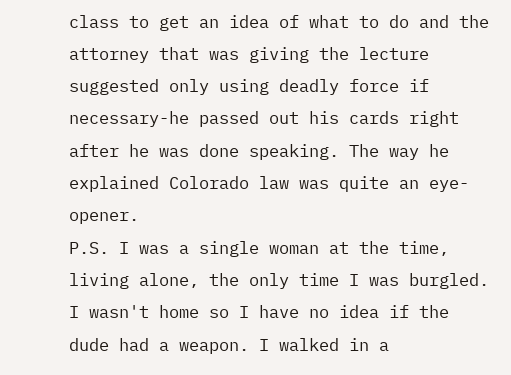class to get an idea of what to do and the attorney that was giving the lecture suggested only using deadly force if necessary-he passed out his cards right after he was done speaking. The way he explained Colorado law was quite an eye-opener.
P.S. I was a single woman at the time, living alone, the only time I was burgled. I wasn't home so I have no idea if the dude had a weapon. I walked in a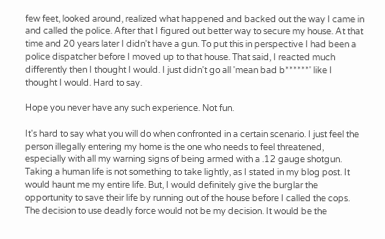few feet, looked around, realized what happened and backed out the way I came in and called the police. After that I figured out better way to secure my house. At that time and 20 years later I didn't have a gun. To put this in perspective I had been a police dispatcher before I moved up to that house. That said, I reacted much differently then I thought I would. I just didn't go all 'mean bad b******' like I thought I would. Hard to say.

Hope you never have any such experience. Not fun.

It's hard to say what you will do when confronted in a certain scenario. I just feel the person illegally entering my home is the one who needs to feel threatened, especially with all my warning signs of being armed with a .12 gauge shotgun. Taking a human life is not something to take lightly, as I stated in my blog post. It would haunt me my entire life. But, I would definitely give the burglar the opportunity to save their life by running out of the house before I called the cops. The decision to use deadly force would not be my decision. It would be the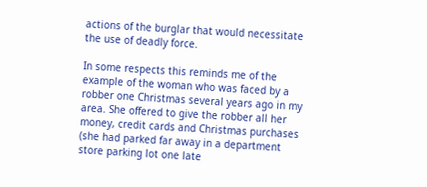actions of the burglar that would necessitate the use of deadly force.

In some respects this reminds me of the example of the woman who was faced by a robber one Christmas several years ago in my area. She offered to give the robber all her money, credit cards and Christmas purchases (she had parked far away in a department store parking lot one late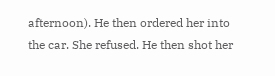afternoon). He then ordered her into the car. She refused. He then shot her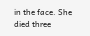in the face. She died three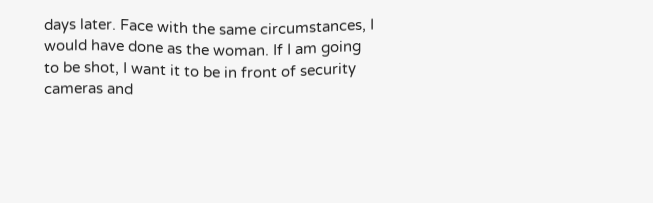days later. Face with the same circumstances, I would have done as the woman. If I am going to be shot, I want it to be in front of security cameras and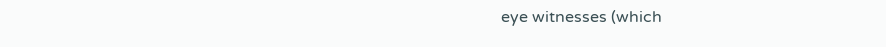eye witnesses (which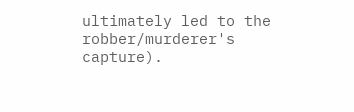ultimately led to the robber/murderer's capture).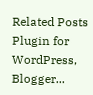Related Posts Plugin for WordPress, Blogger...